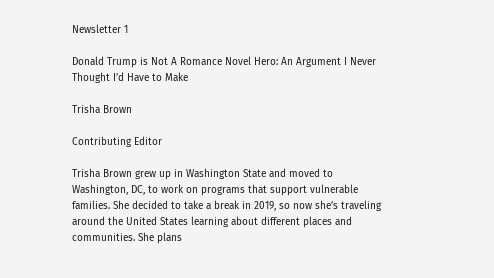Newsletter 1

Donald Trump is Not A Romance Novel Hero: An Argument I Never Thought I’d Have to Make

Trisha Brown

Contributing Editor

Trisha Brown grew up in Washington State and moved to Washington, DC, to work on programs that support vulnerable families. She decided to take a break in 2019, so now she’s traveling around the United States learning about different places and communities. She plans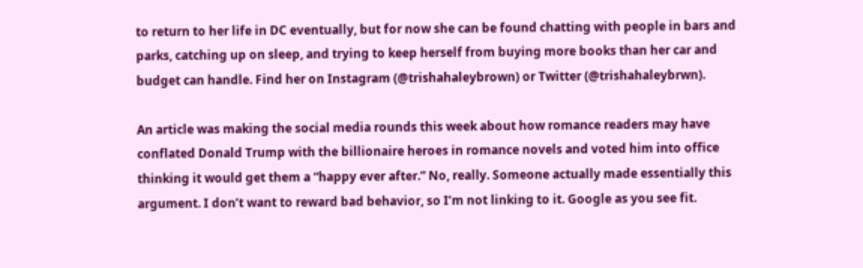to return to her life in DC eventually, but for now she can be found chatting with people in bars and parks, catching up on sleep, and trying to keep herself from buying more books than her car and budget can handle. Find her on Instagram (@trishahaleybrown) or Twitter (@trishahaleybrwn).

An article was making the social media rounds this week about how romance readers may have conflated Donald Trump with the billionaire heroes in romance novels and voted him into office thinking it would get them a “happy ever after.” No, really. Someone actually made essentially this argument. I don’t want to reward bad behavior, so I’m not linking to it. Google as you see fit.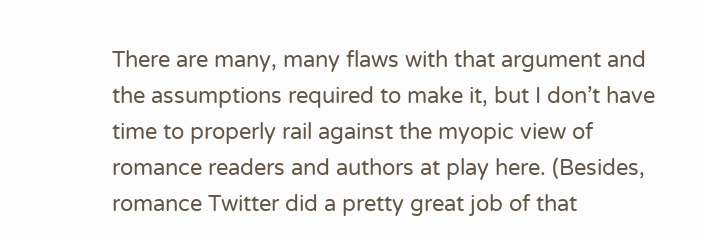There are many, many flaws with that argument and the assumptions required to make it, but I don’t have time to properly rail against the myopic view of romance readers and authors at play here. (Besides, romance Twitter did a pretty great job of that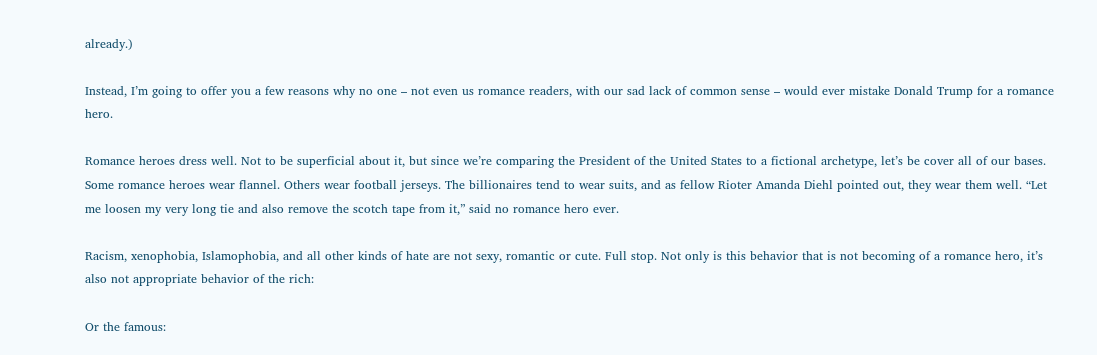already.)

Instead, I’m going to offer you a few reasons why no one – not even us romance readers, with our sad lack of common sense – would ever mistake Donald Trump for a romance hero.

Romance heroes dress well. Not to be superficial about it, but since we’re comparing the President of the United States to a fictional archetype, let’s be cover all of our bases. Some romance heroes wear flannel. Others wear football jerseys. The billionaires tend to wear suits, and as fellow Rioter Amanda Diehl pointed out, they wear them well. “Let me loosen my very long tie and also remove the scotch tape from it,” said no romance hero ever.

Racism, xenophobia, Islamophobia, and all other kinds of hate are not sexy, romantic or cute. Full stop. Not only is this behavior that is not becoming of a romance hero, it’s also not appropriate behavior of the rich:

Or the famous: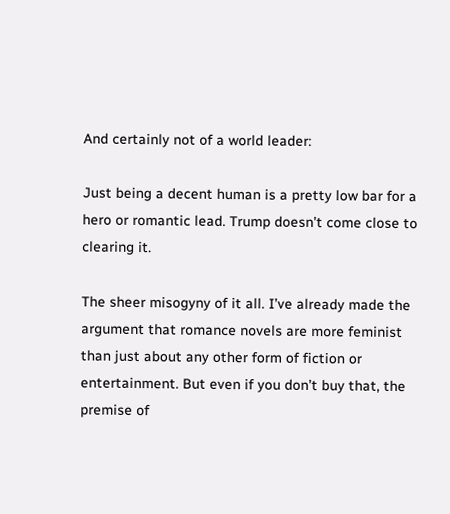And certainly not of a world leader:

Just being a decent human is a pretty low bar for a hero or romantic lead. Trump doesn’t come close to clearing it.

The sheer misogyny of it all. I’ve already made the argument that romance novels are more feminist than just about any other form of fiction or entertainment. But even if you don’t buy that, the premise of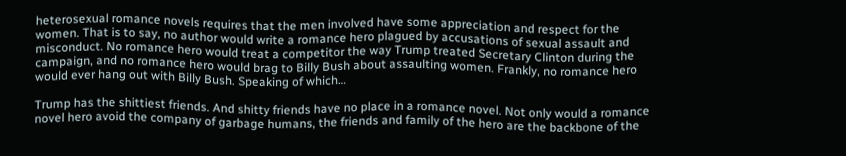heterosexual romance novels requires that the men involved have some appreciation and respect for the women. That is to say, no author would write a romance hero plagued by accusations of sexual assault and misconduct. No romance hero would treat a competitor the way Trump treated Secretary Clinton during the campaign, and no romance hero would brag to Billy Bush about assaulting women. Frankly, no romance hero would ever hang out with Billy Bush. Speaking of which…

Trump has the shittiest friends. And shitty friends have no place in a romance novel. Not only would a romance novel hero avoid the company of garbage humans, the friends and family of the hero are the backbone of the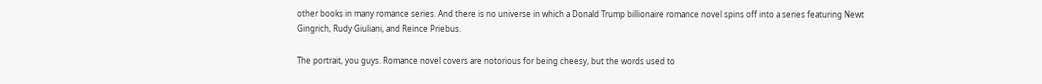other books in many romance series. And there is no universe in which a Donald Trump billionaire romance novel spins off into a series featuring Newt Gingrich, Rudy Giuliani, and Reince Priebus.

The portrait, you guys. Romance novel covers are notorious for being cheesy, but the words used to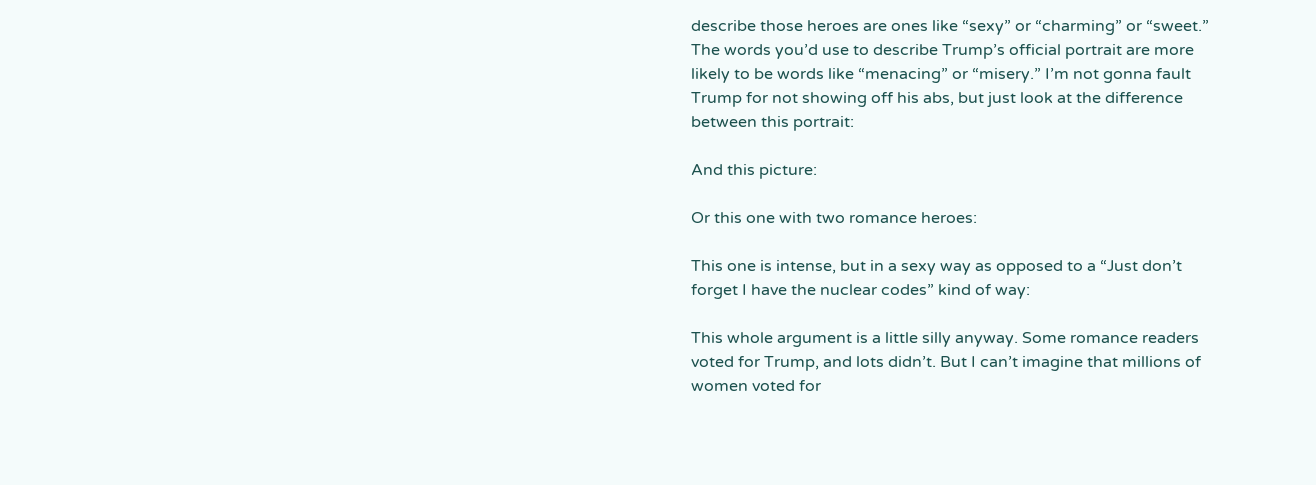describe those heroes are ones like “sexy” or “charming” or “sweet.” The words you’d use to describe Trump’s official portrait are more likely to be words like “menacing” or “misery.” I’m not gonna fault Trump for not showing off his abs, but just look at the difference between this portrait:

And this picture:

Or this one with two romance heroes:

This one is intense, but in a sexy way as opposed to a “Just don’t forget I have the nuclear codes” kind of way:

This whole argument is a little silly anyway. Some romance readers voted for Trump, and lots didn’t. But I can’t imagine that millions of women voted for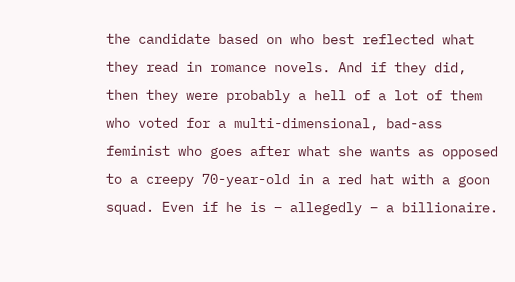the candidate based on who best reflected what they read in romance novels. And if they did, then they were probably a hell of a lot of them who voted for a multi-dimensional, bad-ass feminist who goes after what she wants as opposed to a creepy 70-year-old in a red hat with a goon squad. Even if he is – allegedly – a billionaire.